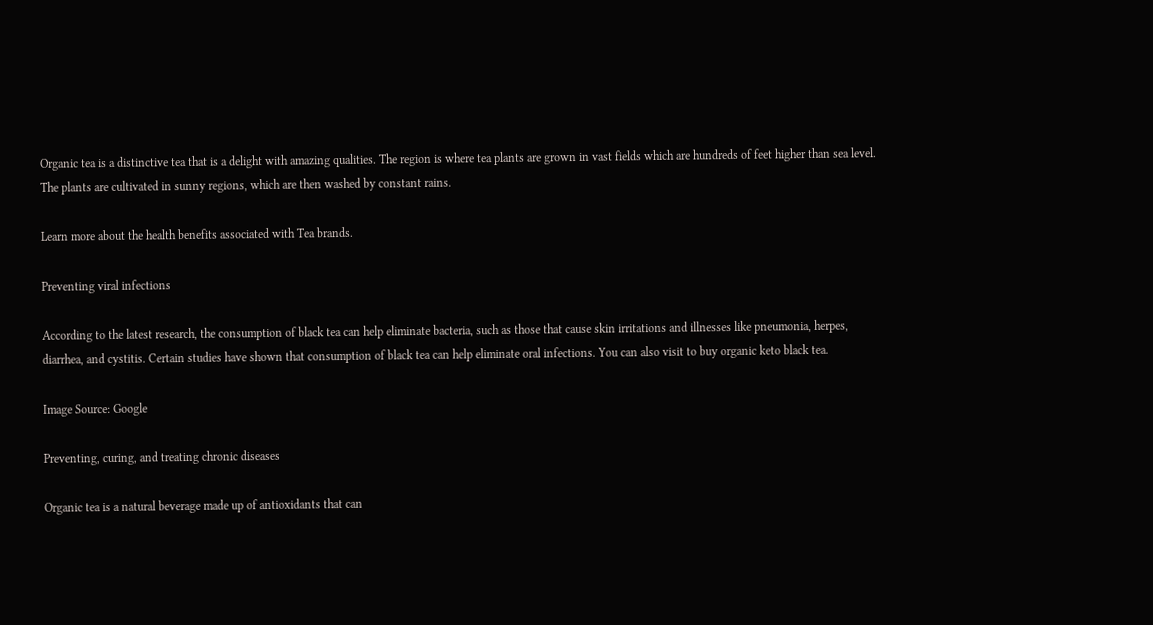Organic tea is a distinctive tea that is a delight with amazing qualities. The region is where tea plants are grown in vast fields which are hundreds of feet higher than sea level. The plants are cultivated in sunny regions, which are then washed by constant rains.

Learn more about the health benefits associated with Tea brands.

Preventing viral infections

According to the latest research, the consumption of black tea can help eliminate bacteria, such as those that cause skin irritations and illnesses like pneumonia, herpes, diarrhea, and cystitis. Certain studies have shown that consumption of black tea can help eliminate oral infections. You can also visit to buy organic keto black tea.

Image Source: Google

Preventing, curing, and treating chronic diseases

Organic tea is a natural beverage made up of antioxidants that can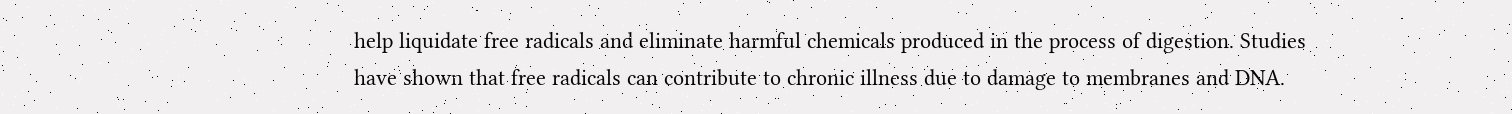help liquidate free radicals and eliminate harmful chemicals produced in the process of digestion. Studies have shown that free radicals can contribute to chronic illness due to damage to membranes and DNA.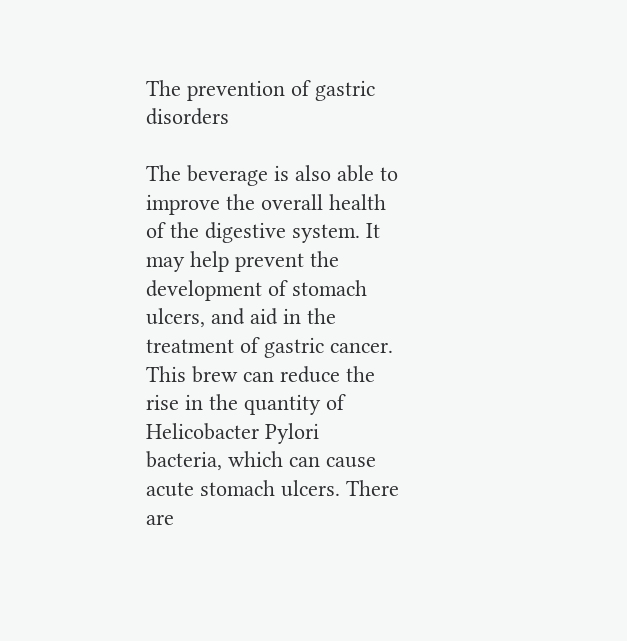The prevention of gastric disorders

The beverage is also able to improve the overall health of the digestive system. It may help prevent the development of stomach ulcers, and aid in the treatment of gastric cancer. This brew can reduce the rise in the quantity of Helicobacter Pylori bacteria, which can cause acute stomach ulcers. There are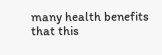many health benefits that this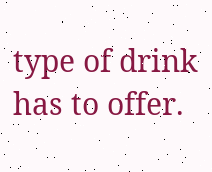type of drink has to offer.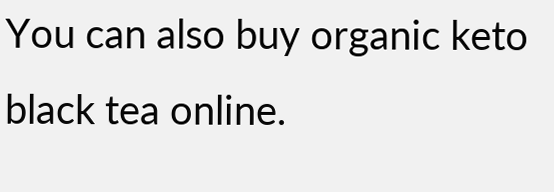You can also buy organic keto black tea online.